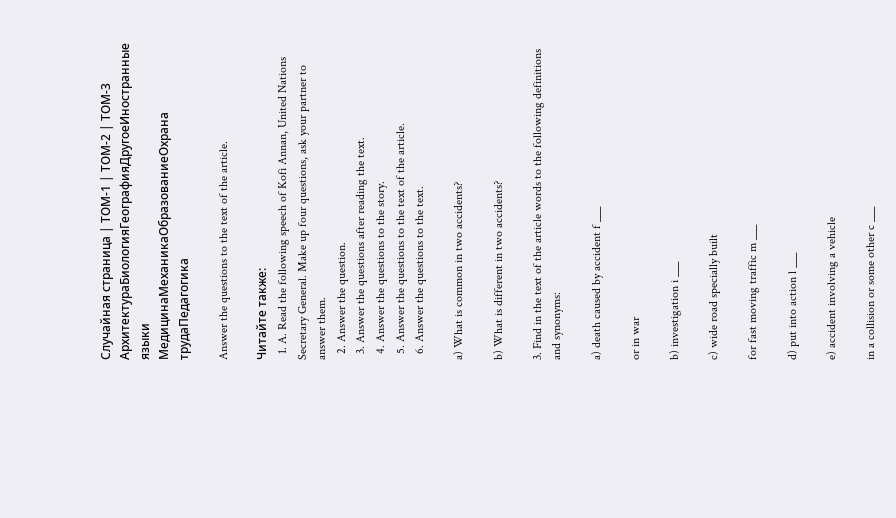Случайная страница | ТОМ-1 | ТОМ-2 | ТОМ-3
АрхитектураБиологияГеографияДругоеИностранные языки
МедицинаМеханикаОбразованиеОхрана трудаПедагогика

Answer the questions to the text of the article.

Читайте также:
  1. A. Read the following speech of Kofi Annan, United Nations Secretary General. Make up four questions, ask your partner to answer them.
  2. Answer the question.
  3. Answer the questions after reading the text.
  4. Answer the questions to the story.
  5. Answer the questions to the text of the article.
  6. Answer the questions to the text.

a) What is common in two accidents?

b) What is different in two accidents?

3. Find in the text of the article words to the following definitions and synonyms:

a) death caused by accident f ___

or in war

b) investigation i ___

c) wide road specially built

for fast moving traffic m ___

d) put into action l ___

e) accident involving a vehicle

in a collision or some other c ___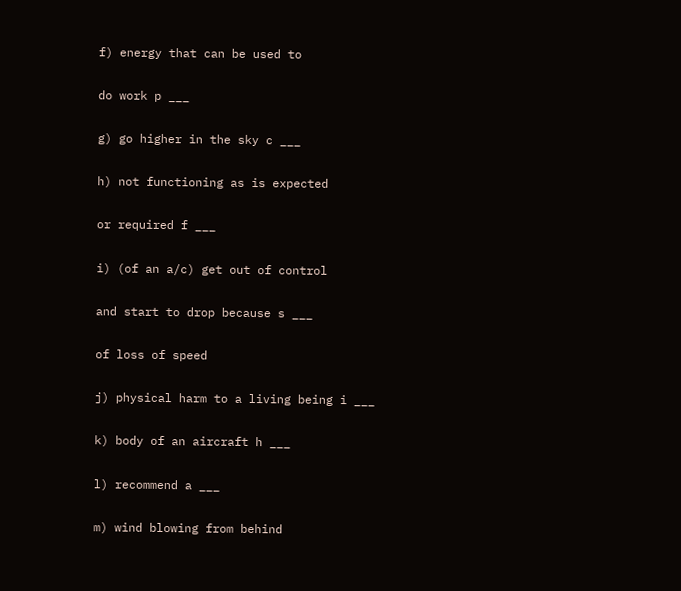f) energy that can be used to

do work p ___

g) go higher in the sky c ___

h) not functioning as is expected

or required f ___

i) (of an a/c) get out of control

and start to drop because s ___

of loss of speed

j) physical harm to a living being i ___

k) body of an aircraft h ___

l) recommend a ___

m) wind blowing from behind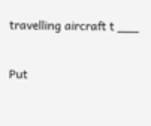travelling aircraft t ___

Put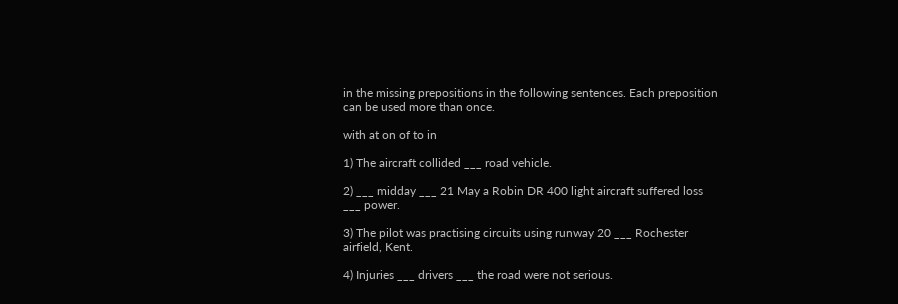in the missing prepositions in the following sentences. Each preposition can be used more than once.

with at on of to in

1) The aircraft collided ___ road vehicle.

2) ___ midday ___ 21 May a Robin DR 400 light aircraft suffered loss ___ power.

3) The pilot was practising circuits using runway 20 ___ Rochester airfield, Kent.

4) Injuries ___ drivers ___ the road were not serious.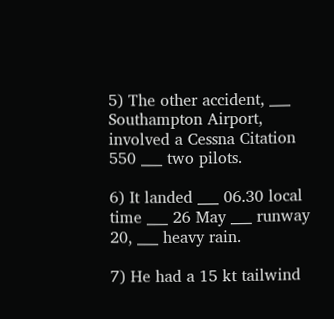5) The other accident, ___ Southampton Airport, involved a Cessna Citation 550 ___ two pilots.

6) It landed ___ 06.30 local time ___ 26 May ___ runway 20, ___ heavy rain.

7) He had a 15 kt tailwind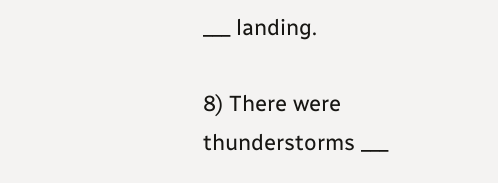___ landing.

8) There were thunderstorms ___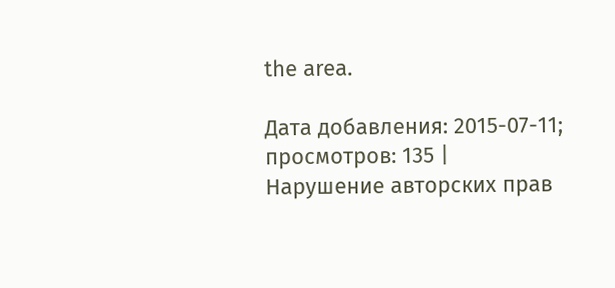the area.

Дата добавления: 2015-07-11; просмотров: 135 | Нарушение авторских прав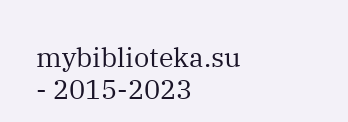mybiblioteka.su - 2015-2023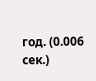год. (0.006 сек.)